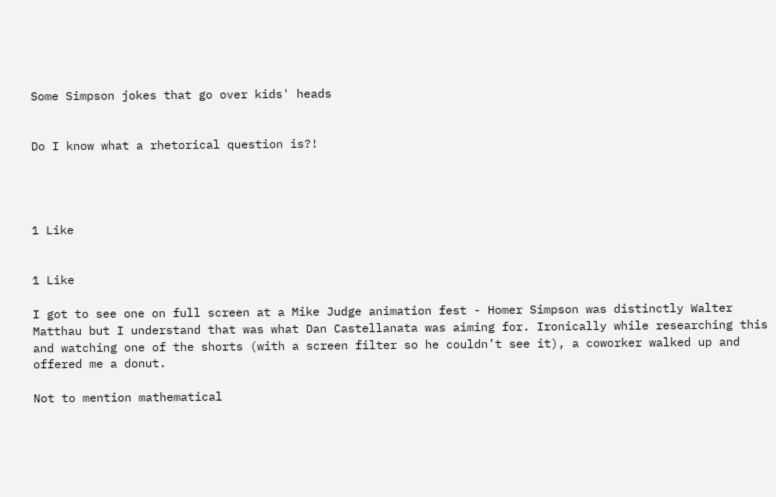Some Simpson jokes that go over kids' heads


Do I know what a rhetorical question is?!




1 Like


1 Like

I got to see one on full screen at a Mike Judge animation fest - Homer Simpson was distinctly Walter Matthau but I understand that was what Dan Castellanata was aiming for. Ironically while researching this and watching one of the shorts (with a screen filter so he couldn’t see it), a coworker walked up and offered me a donut.

Not to mention mathematical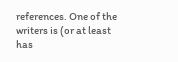references. One of the writers is (or at least has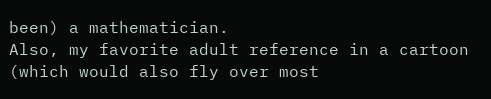been) a mathematician.
Also, my favorite adult reference in a cartoon (which would also fly over most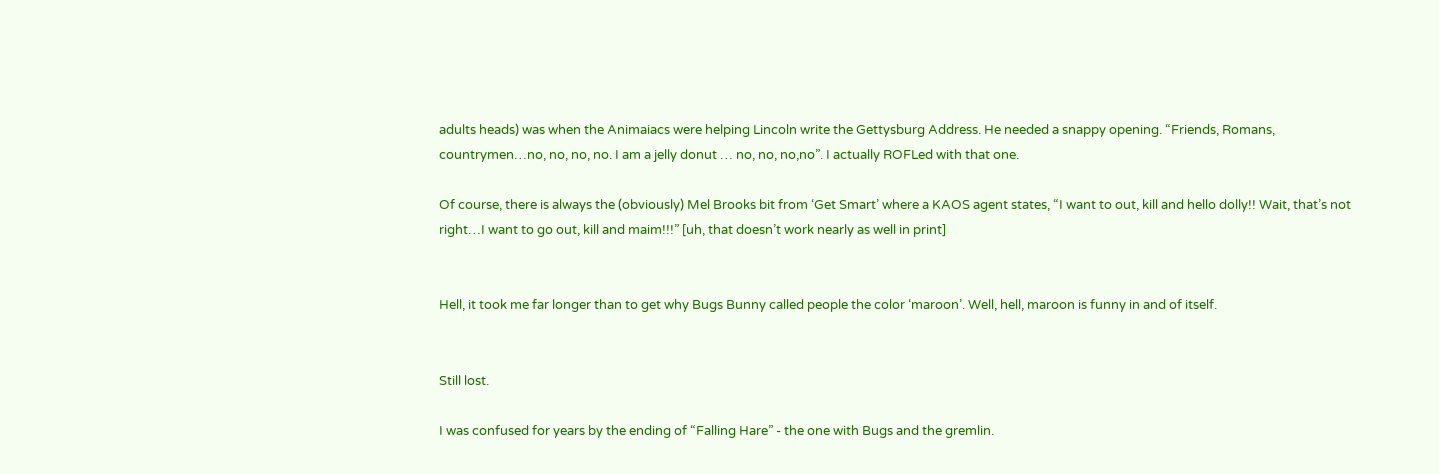adults heads) was when the Animaiacs were helping Lincoln write the Gettysburg Address. He needed a snappy opening. “Friends, Romans, countrymen…no, no, no, no. I am a jelly donut … no, no, no,no”. I actually ROFLed with that one.

Of course, there is always the (obviously) Mel Brooks bit from ‘Get Smart’ where a KAOS agent states, “I want to out, kill and hello dolly!! Wait, that’s not right…I want to go out, kill and maim!!!” [uh, that doesn’t work nearly as well in print]


Hell, it took me far longer than to get why Bugs Bunny called people the color ‘maroon’. Well, hell, maroon is funny in and of itself.


Still lost.

I was confused for years by the ending of “Falling Hare” - the one with Bugs and the gremlin.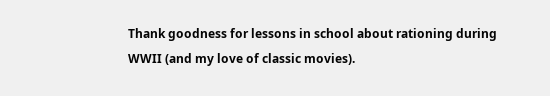Thank goodness for lessons in school about rationing during WWII (and my love of classic movies).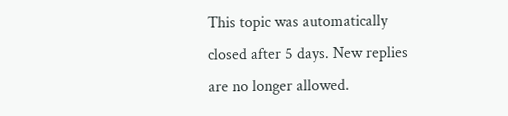This topic was automatically closed after 5 days. New replies are no longer allowed.